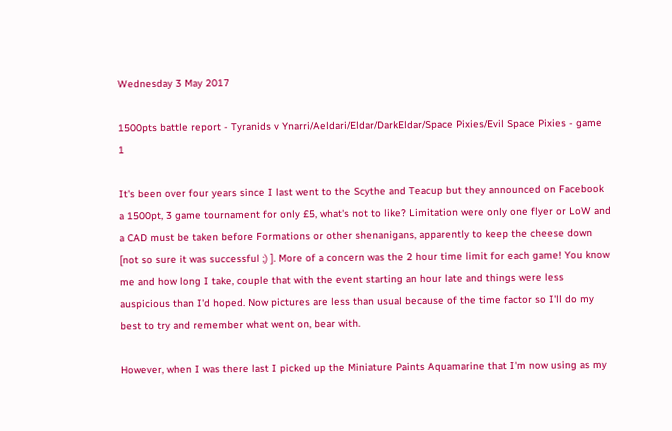Wednesday 3 May 2017

1500pts battle report - Tyranids v Ynarri/Aeldari/Eldar/DarkEldar/Space Pixies/Evil Space Pixies - game 1

It's been over four years since I last went to the Scythe and Teacup but they announced on Facebook a 1500pt, 3 game tournament for only £5, what's not to like? Limitation were only one flyer or LoW and a CAD must be taken before Formations or other shenanigans, apparently to keep the cheese down [not so sure it was successful ;) ]. More of a concern was the 2 hour time limit for each game! You know me and how long I take, couple that with the event starting an hour late and things were less auspicious than I'd hoped. Now pictures are less than usual because of the time factor so I'll do my best to try and remember what went on, bear with.

However, when I was there last I picked up the Miniature Paints Aquamarine that I'm now using as my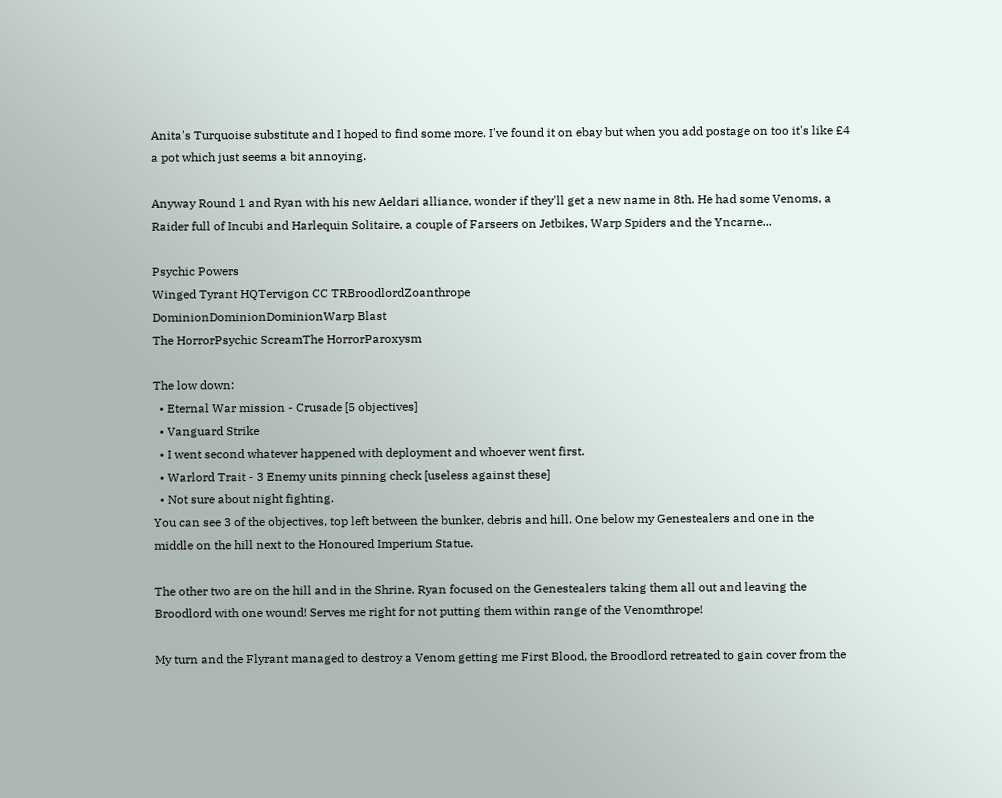Anita's Turquoise substitute and I hoped to find some more. I've found it on ebay but when you add postage on too it's like £4 a pot which just seems a bit annoying.

Anyway Round 1 and Ryan with his new Aeldari alliance, wonder if they'll get a new name in 8th. He had some Venoms, a Raider full of Incubi and Harlequin Solitaire, a couple of Farseers on Jetbikes, Warp Spiders and the Yncarne...

Psychic Powers
Winged Tyrant HQTervigon CC TRBroodlordZoanthrope
DominionDominionDominionWarp Blast
The HorrorPsychic ScreamThe HorrorParoxysm

The low down:
  • Eternal War mission - Crusade [5 objectives]
  • Vanguard Strike
  • I went second whatever happened with deployment and whoever went first.
  • Warlord Trait - 3 Enemy units pinning check [useless against these]
  • Not sure about night fighting.
You can see 3 of the objectives, top left between the bunker, debris and hill. One below my Genestealers and one in the middle on the hill next to the Honoured Imperium Statue.

The other two are on the hill and in the Shrine. Ryan focused on the Genestealers taking them all out and leaving the Broodlord with one wound! Serves me right for not putting them within range of the Venomthrope!

My turn and the Flyrant managed to destroy a Venom getting me First Blood, the Broodlord retreated to gain cover from the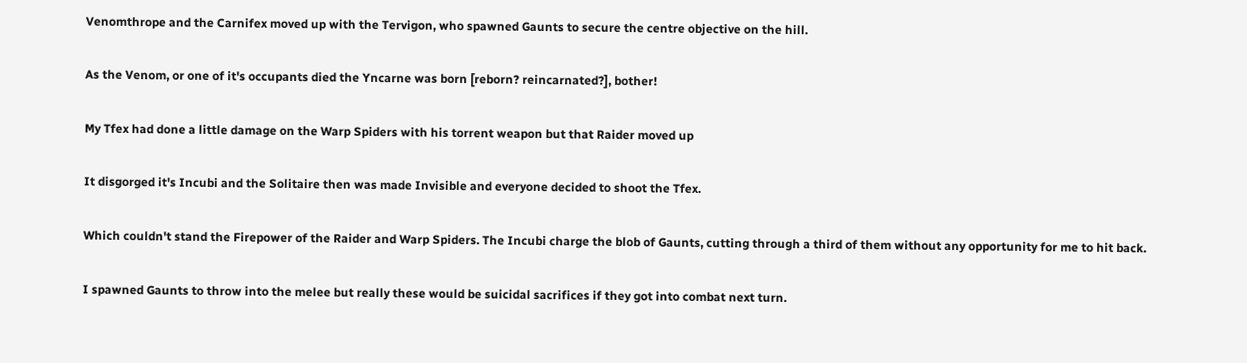Venomthrope and the Carnifex moved up with the Tervigon, who spawned Gaunts to secure the centre objective on the hill.

As the Venom, or one of it's occupants died the Yncarne was born [reborn? reincarnated?], bother!

My Tfex had done a little damage on the Warp Spiders with his torrent weapon but that Raider moved up

It disgorged it's Incubi and the Solitaire then was made Invisible and everyone decided to shoot the Tfex.

Which couldn't stand the Firepower of the Raider and Warp Spiders. The Incubi charge the blob of Gaunts, cutting through a third of them without any opportunity for me to hit back.

I spawned Gaunts to throw into the melee but really these would be suicidal sacrifices if they got into combat next turn.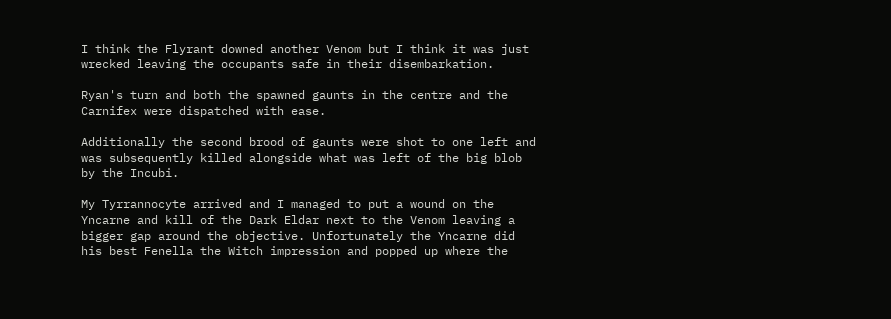I think the Flyrant downed another Venom but I think it was just wrecked leaving the occupants safe in their disembarkation.

Ryan's turn and both the spawned gaunts in the centre and the Carnifex were dispatched with ease.

Additionally the second brood of gaunts were shot to one left and was subsequently killed alongside what was left of the big blob by the Incubi.

My Tyrrannocyte arrived and I managed to put a wound on the Yncarne and kill of the Dark Eldar next to the Venom leaving a bigger gap around the objective. Unfortunately the Yncarne did his best Fenella the Witch impression and popped up where the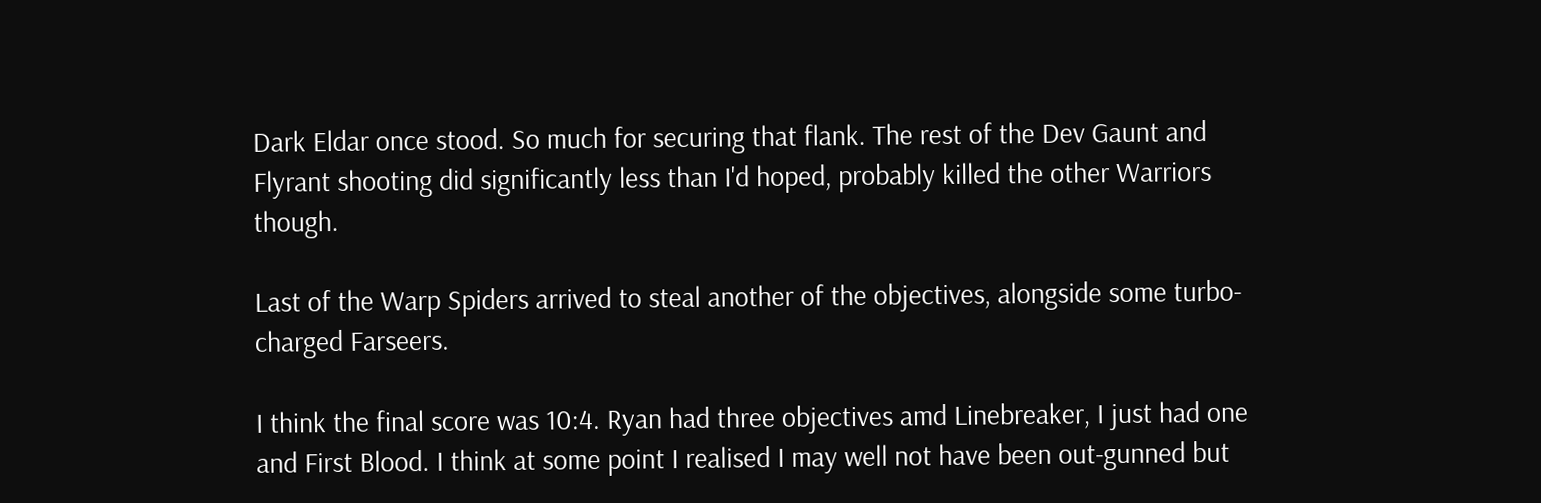Dark Eldar once stood. So much for securing that flank. The rest of the Dev Gaunt and Flyrant shooting did significantly less than I'd hoped, probably killed the other Warriors though.

Last of the Warp Spiders arrived to steal another of the objectives, alongside some turbo-charged Farseers.

I think the final score was 10:4. Ryan had three objectives amd Linebreaker, I just had one and First Blood. I think at some point I realised I may well not have been out-gunned but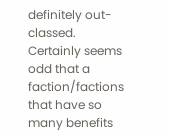definitely out-classed. Certainly seems odd that a faction/factions that have so many benefits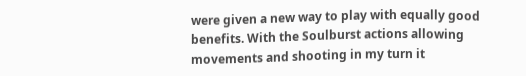were given a new way to play with equally good benefits. With the Soulburst actions allowing movements and shooting in my turn it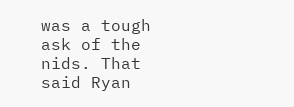was a tough ask of the nids. That said Ryan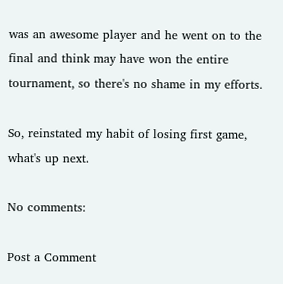was an awesome player and he went on to the final and think may have won the entire tournament, so there's no shame in my efforts.

So, reinstated my habit of losing first game, what's up next.

No comments:

Post a Comment